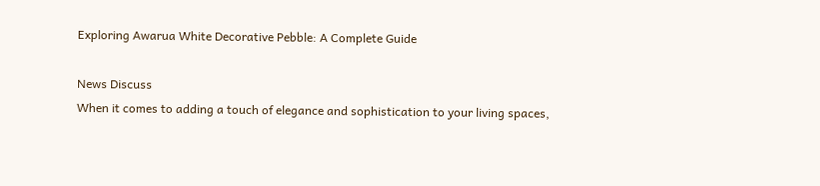Exploring Awarua White Decorative Pebble: A Complete Guide

News Discuss
When it comes to adding a touch of elegance and sophistication to your living spaces,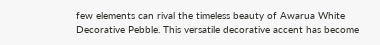few elements can rival the timeless beauty of Awarua White Decorative Pebble. This versatile decorative accent has become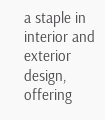a staple in interior and exterior design, offering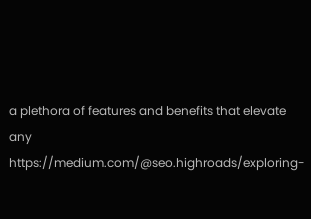a plethora of features and benefits that elevate any https://medium.com/@seo.highroads/exploring-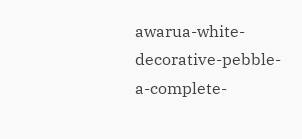awarua-white-decorative-pebble-a-complete-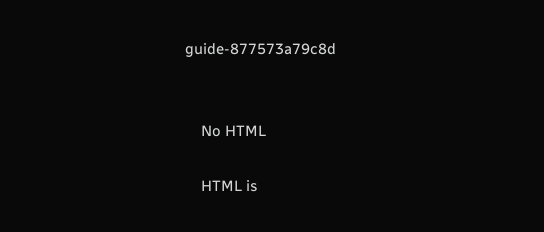guide-877573a79c8d


    No HTML

    HTML is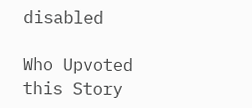disabled

Who Upvoted this Story